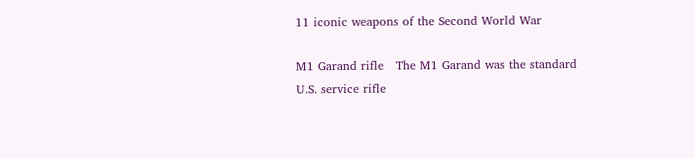11 iconic weapons of the Second World War

M1 Garand rifle   The M1 Garand was the standard U.S. service rifle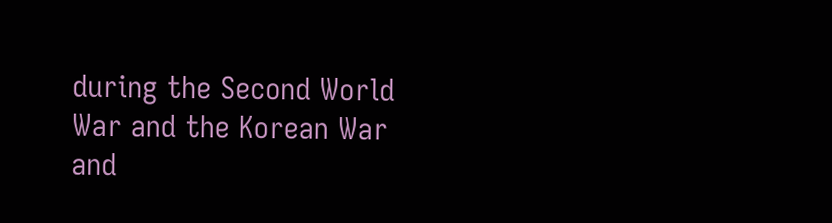during the Second World War and the Korean War and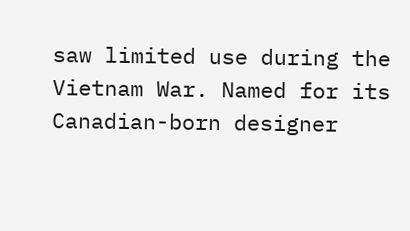saw limited use during the Vietnam War. Named for its Canadian-born designer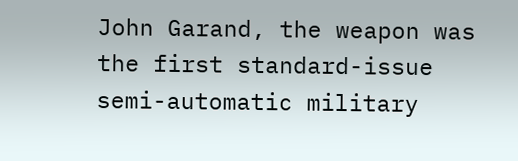John Garand, the weapon was the first standard-issue semi-automatic military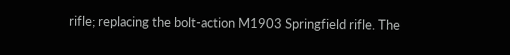rifle; replacing the bolt-action M1903 Springfield rifle. The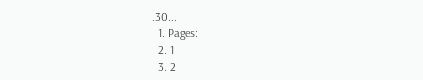.30...
  1. Pages:
  2. 1
  3. 2